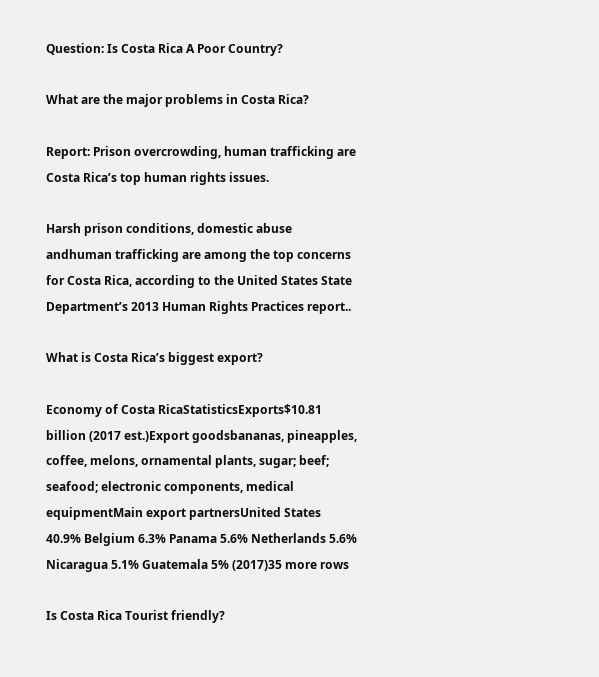Question: Is Costa Rica A Poor Country?

What are the major problems in Costa Rica?

Report: Prison overcrowding, human trafficking are Costa Rica’s top human rights issues.

Harsh prison conditions, domestic abuse andhuman trafficking are among the top concerns for Costa Rica, according to the United States State Department’s 2013 Human Rights Practices report..

What is Costa Rica’s biggest export?

Economy of Costa RicaStatisticsExports$10.81 billion (2017 est.)Export goodsbananas, pineapples, coffee, melons, ornamental plants, sugar; beef; seafood; electronic components, medical equipmentMain export partnersUnited States 40.9% Belgium 6.3% Panama 5.6% Netherlands 5.6% Nicaragua 5.1% Guatemala 5% (2017)35 more rows

Is Costa Rica Tourist friendly?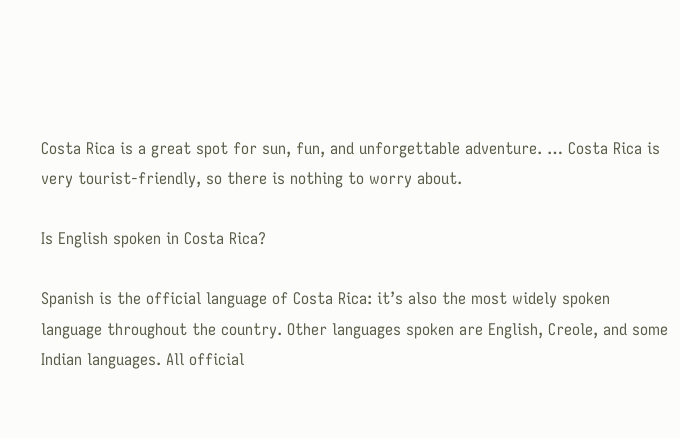Costa Rica is a great spot for sun, fun, and unforgettable adventure. … Costa Rica is very tourist-friendly, so there is nothing to worry about.

Is English spoken in Costa Rica?

Spanish is the official language of Costa Rica: it’s also the most widely spoken language throughout the country. Other languages spoken are English, Creole, and some Indian languages. All official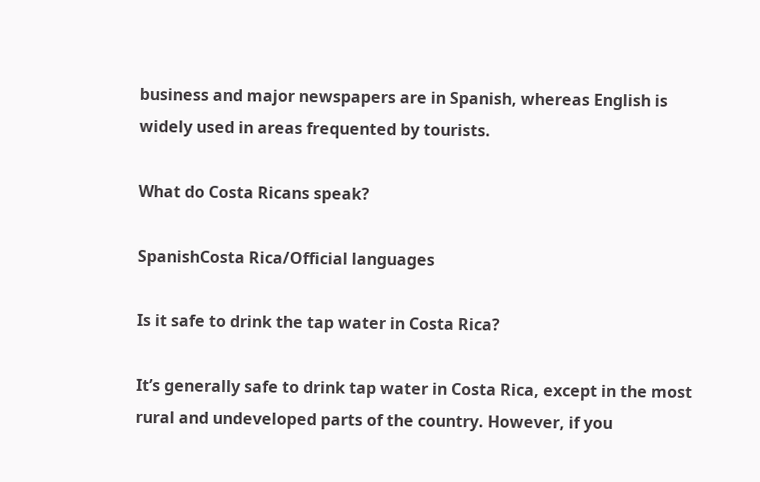business and major newspapers are in Spanish, whereas English is widely used in areas frequented by tourists.

What do Costa Ricans speak?

SpanishCosta Rica/Official languages

Is it safe to drink the tap water in Costa Rica?

It’s generally safe to drink tap water in Costa Rica, except in the most rural and undeveloped parts of the country. However, if you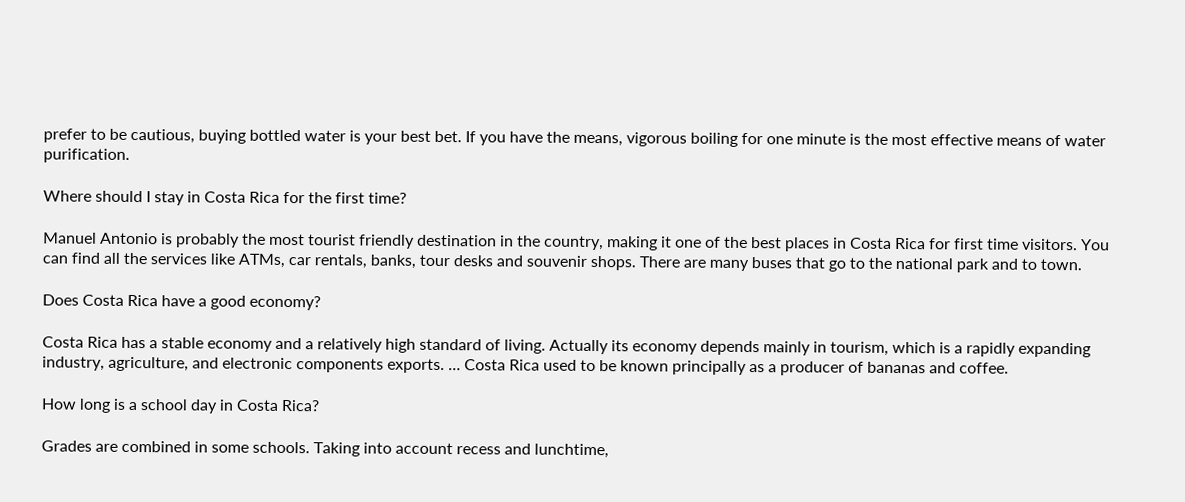prefer to be cautious, buying bottled water is your best bet. If you have the means, vigorous boiling for one minute is the most effective means of water purification.

Where should I stay in Costa Rica for the first time?

Manuel Antonio is probably the most tourist friendly destination in the country, making it one of the best places in Costa Rica for first time visitors. You can find all the services like ATMs, car rentals, banks, tour desks and souvenir shops. There are many buses that go to the national park and to town.

Does Costa Rica have a good economy?

Costa Rica has a stable economy and a relatively high standard of living. Actually its economy depends mainly in tourism, which is a rapidly expanding industry, agriculture, and electronic components exports. … Costa Rica used to be known principally as a producer of bananas and coffee.

How long is a school day in Costa Rica?

Grades are combined in some schools. Taking into account recess and lunchtime,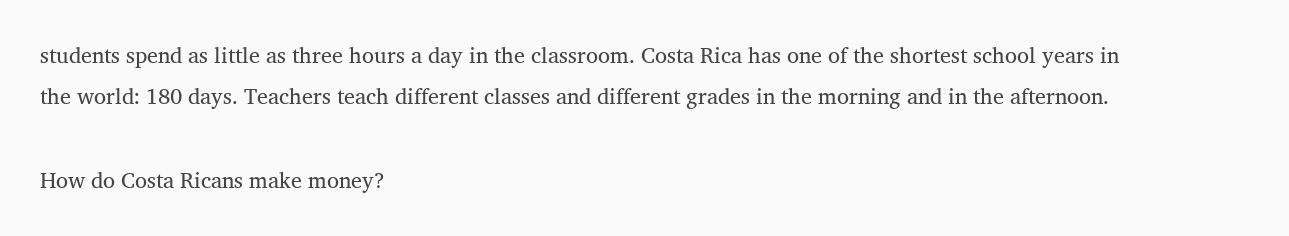students spend as little as three hours a day in the classroom. Costa Rica has one of the shortest school years in the world: 180 days. Teachers teach different classes and different grades in the morning and in the afternoon.

How do Costa Ricans make money?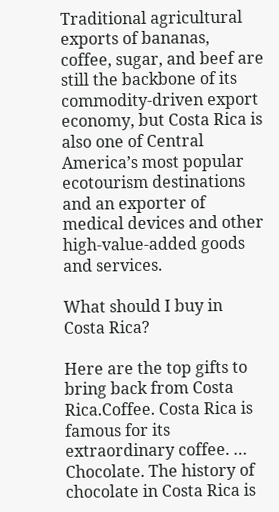Traditional agricultural exports of bananas, coffee, sugar, and beef are still the backbone of its commodity-driven export economy, but Costa Rica is also one of Central America’s most popular ecotourism destinations and an exporter of medical devices and other high-value-added goods and services.

What should I buy in Costa Rica?

Here are the top gifts to bring back from Costa Rica.Coffee. Costa Rica is famous for its extraordinary coffee. … Chocolate. The history of chocolate in Costa Rica is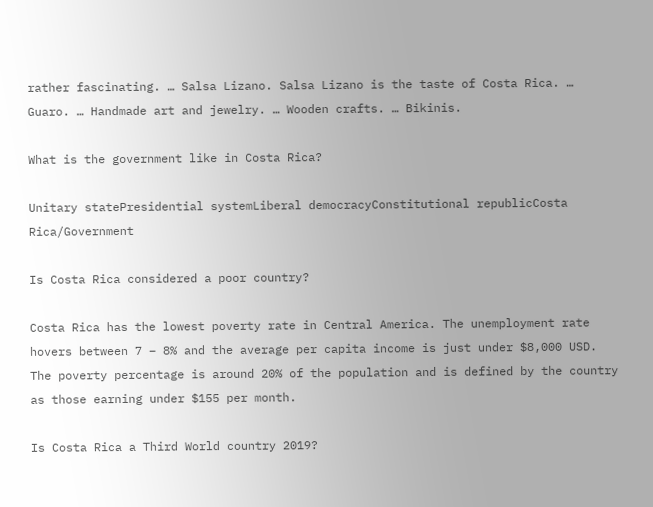rather fascinating. … Salsa Lizano. Salsa Lizano is the taste of Costa Rica. … Guaro. … Handmade art and jewelry. … Wooden crafts. … Bikinis.

What is the government like in Costa Rica?

Unitary statePresidential systemLiberal democracyConstitutional republicCosta Rica/Government

Is Costa Rica considered a poor country?

Costa Rica has the lowest poverty rate in Central America. The unemployment rate hovers between 7 – 8% and the average per capita income is just under $8,000 USD. The poverty percentage is around 20% of the population and is defined by the country as those earning under $155 per month.

Is Costa Rica a Third World country 2019?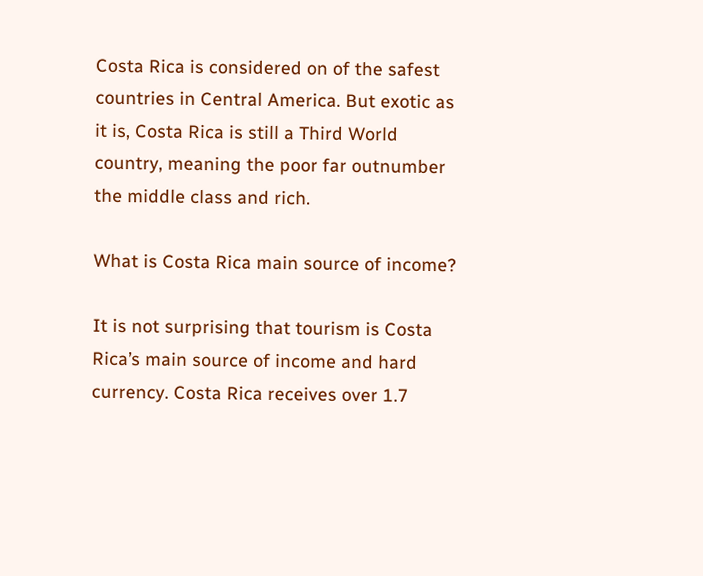Costa Rica is considered on of the safest countries in Central America. But exotic as it is, Costa Rica is still a Third World country, meaning the poor far outnumber the middle class and rich.

What is Costa Rica main source of income?

It is not surprising that tourism is Costa Rica’s main source of income and hard currency. Costa Rica receives over 1.7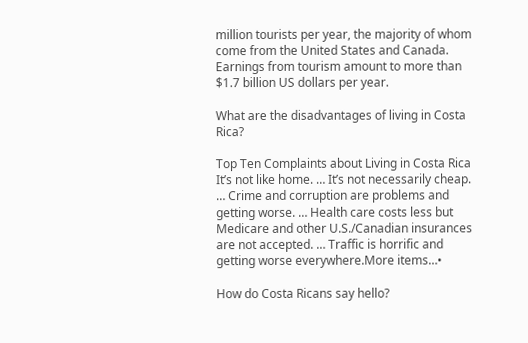million tourists per year, the majority of whom come from the United States and Canada. Earnings from tourism amount to more than $1.7 billion US dollars per year.

What are the disadvantages of living in Costa Rica?

Top Ten Complaints about Living in Costa Rica It’s not like home. … It’s not necessarily cheap. … Crime and corruption are problems and getting worse. … Health care costs less but Medicare and other U.S./Canadian insurances are not accepted. … Traffic is horrific and getting worse everywhere.More items…•

How do Costa Ricans say hello?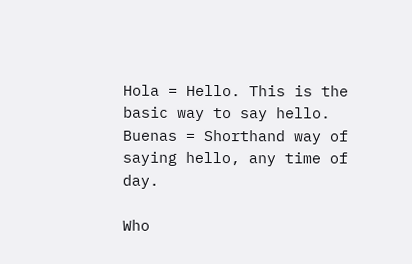Hola = Hello. This is the basic way to say hello. Buenas = Shorthand way of saying hello, any time of day.

Who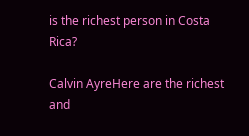is the richest person in Costa Rica?

Calvin AyreHere are the richest and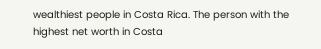wealthiest people in Costa Rica. The person with the highest net worth in Costa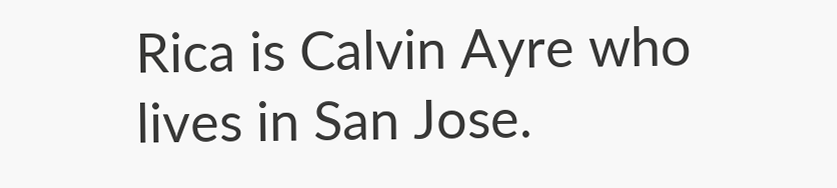Rica is Calvin Ayre who lives in San Jose.